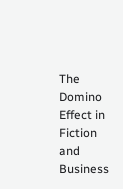The Domino Effect in Fiction and Business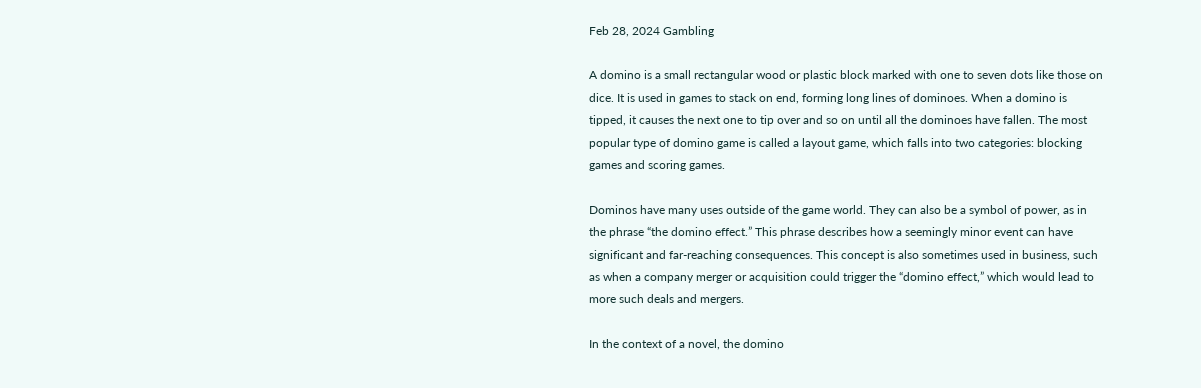Feb 28, 2024 Gambling

A domino is a small rectangular wood or plastic block marked with one to seven dots like those on dice. It is used in games to stack on end, forming long lines of dominoes. When a domino is tipped, it causes the next one to tip over and so on until all the dominoes have fallen. The most popular type of domino game is called a layout game, which falls into two categories: blocking games and scoring games.

Dominos have many uses outside of the game world. They can also be a symbol of power, as in the phrase “the domino effect.” This phrase describes how a seemingly minor event can have significant and far-reaching consequences. This concept is also sometimes used in business, such as when a company merger or acquisition could trigger the “domino effect,” which would lead to more such deals and mergers.

In the context of a novel, the domino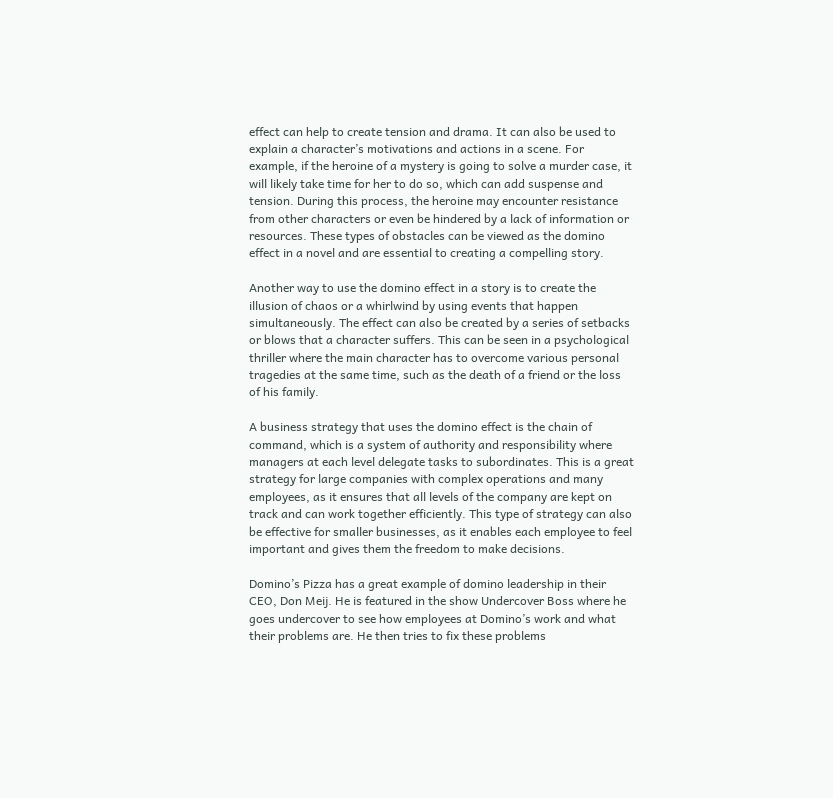effect can help to create tension and drama. It can also be used to explain a character’s motivations and actions in a scene. For example, if the heroine of a mystery is going to solve a murder case, it will likely take time for her to do so, which can add suspense and tension. During this process, the heroine may encounter resistance from other characters or even be hindered by a lack of information or resources. These types of obstacles can be viewed as the domino effect in a novel and are essential to creating a compelling story.

Another way to use the domino effect in a story is to create the illusion of chaos or a whirlwind by using events that happen simultaneously. The effect can also be created by a series of setbacks or blows that a character suffers. This can be seen in a psychological thriller where the main character has to overcome various personal tragedies at the same time, such as the death of a friend or the loss of his family.

A business strategy that uses the domino effect is the chain of command, which is a system of authority and responsibility where managers at each level delegate tasks to subordinates. This is a great strategy for large companies with complex operations and many employees, as it ensures that all levels of the company are kept on track and can work together efficiently. This type of strategy can also be effective for smaller businesses, as it enables each employee to feel important and gives them the freedom to make decisions.

Domino’s Pizza has a great example of domino leadership in their CEO, Don Meij. He is featured in the show Undercover Boss where he goes undercover to see how employees at Domino’s work and what their problems are. He then tries to fix these problems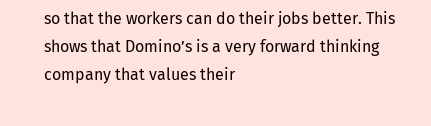so that the workers can do their jobs better. This shows that Domino’s is a very forward thinking company that values their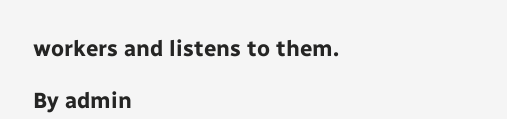workers and listens to them.

By admin